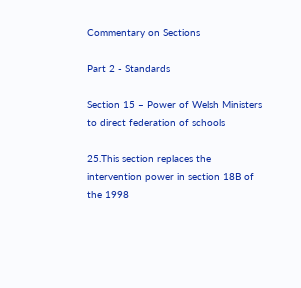Commentary on Sections

Part 2 - Standards

Section 15 – Power of Welsh Ministers to direct federation of schools

25.This section replaces the intervention power in section 18B of the 1998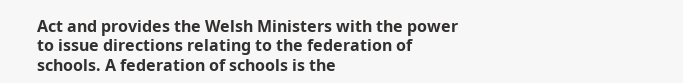Act and provides the Welsh Ministers with the power to issue directions relating to the federation of schools. A federation of schools is the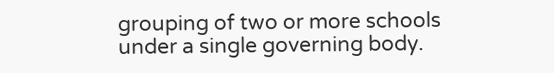grouping of two or more schools under a single governing body.